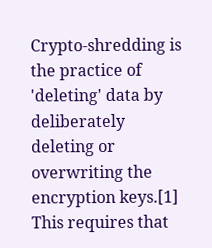Crypto-shredding is the practice of 'deleting' data by deliberately deleting or overwriting the encryption keys.[1] This requires that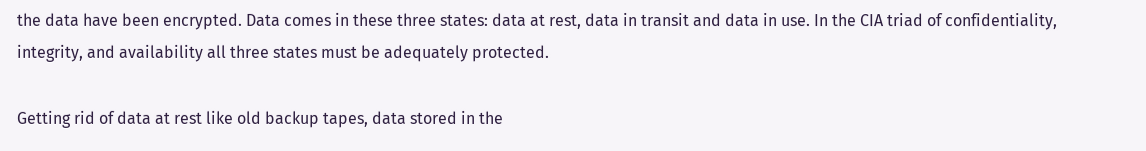the data have been encrypted. Data comes in these three states: data at rest, data in transit and data in use. In the CIA triad of confidentiality, integrity, and availability all three states must be adequately protected.

Getting rid of data at rest like old backup tapes, data stored in the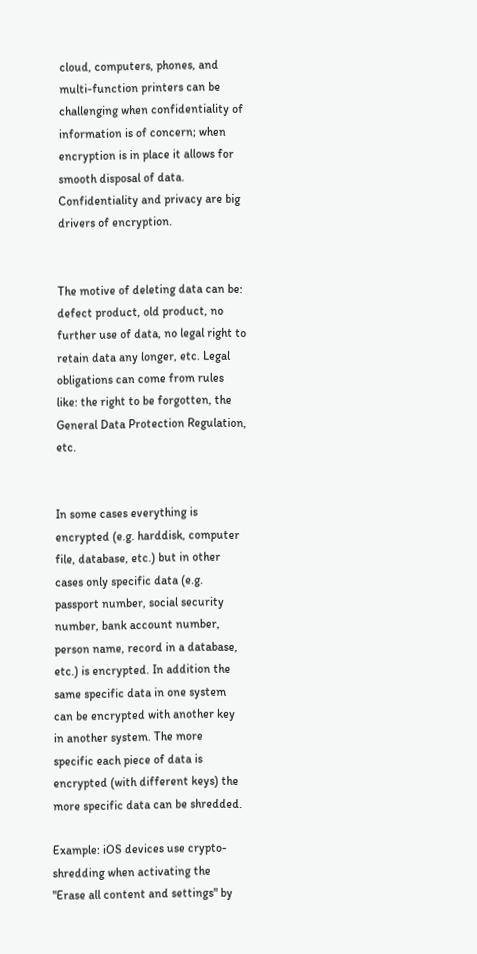cloud, computers, phones, and multi-function printers can be challenging when confidentiality of information is of concern; when encryption is in place it allows for smooth disposal of data. Confidentiality and privacy are big drivers of encryption.


The motive of deleting data can be: defect product, old product, no further use of data, no legal right to retain data any longer, etc. Legal obligations can come from rules like: the right to be forgotten, the General Data Protection Regulation, etc.


In some cases everything is encrypted (e.g. harddisk, computer file, database, etc.) but in other cases only specific data (e.g. passport number, social security number, bank account number, person name, record in a database, etc.) is encrypted. In addition the same specific data in one system can be encrypted with another key in another system. The more specific each piece of data is encrypted (with different keys) the more specific data can be shredded.

Example: iOS devices use crypto-shredding when activating the "Erase all content and settings" by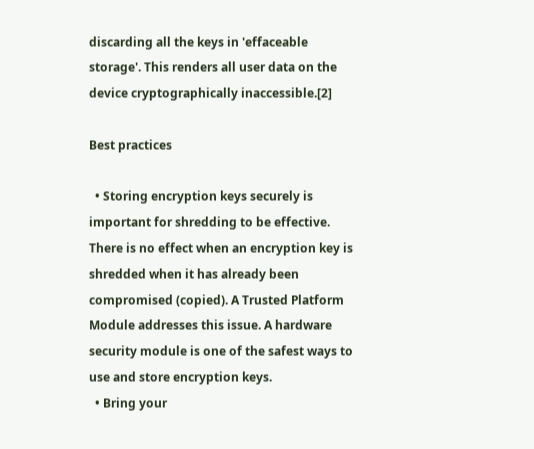discarding all the keys in 'effaceable storage'. This renders all user data on the device cryptographically inaccessible.[2]

Best practices

  • Storing encryption keys securely is important for shredding to be effective. There is no effect when an encryption key is shredded when it has already been compromised (copied). A Trusted Platform Module addresses this issue. A hardware security module is one of the safest ways to use and store encryption keys.
  • Bring your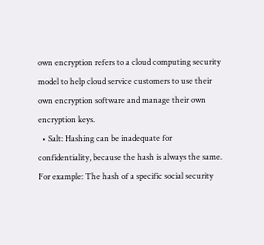own encryption refers to a cloud computing security model to help cloud service customers to use their own encryption software and manage their own encryption keys.
  • Salt: Hashing can be inadequate for confidentiality, because the hash is always the same. For example: The hash of a specific social security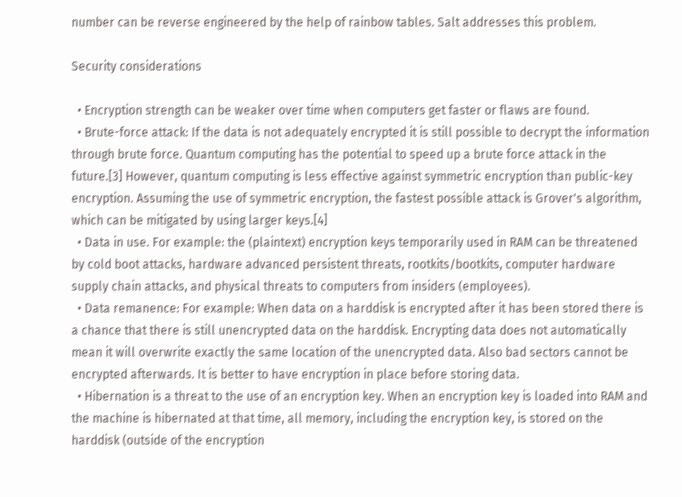number can be reverse engineered by the help of rainbow tables. Salt addresses this problem.

Security considerations

  • Encryption strength can be weaker over time when computers get faster or flaws are found.
  • Brute-force attack: If the data is not adequately encrypted it is still possible to decrypt the information through brute force. Quantum computing has the potential to speed up a brute force attack in the future.[3] However, quantum computing is less effective against symmetric encryption than public-key encryption. Assuming the use of symmetric encryption, the fastest possible attack is Grover's algorithm, which can be mitigated by using larger keys.[4]
  • Data in use. For example: the (plaintext) encryption keys temporarily used in RAM can be threatened by cold boot attacks, hardware advanced persistent threats, rootkits/bootkits, computer hardware supply chain attacks, and physical threats to computers from insiders (employees).
  • Data remanence: For example: When data on a harddisk is encrypted after it has been stored there is a chance that there is still unencrypted data on the harddisk. Encrypting data does not automatically mean it will overwrite exactly the same location of the unencrypted data. Also bad sectors cannot be encrypted afterwards. It is better to have encryption in place before storing data.
  • Hibernation is a threat to the use of an encryption key. When an encryption key is loaded into RAM and the machine is hibernated at that time, all memory, including the encryption key, is stored on the harddisk (outside of the encryption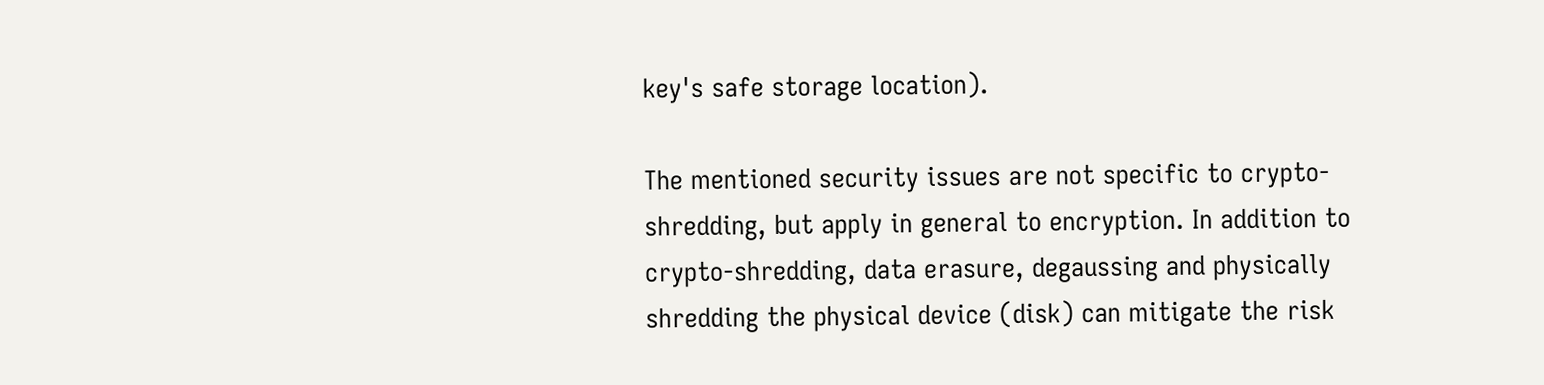key's safe storage location).

The mentioned security issues are not specific to crypto-shredding, but apply in general to encryption. In addition to crypto-shredding, data erasure, degaussing and physically shredding the physical device (disk) can mitigate the risk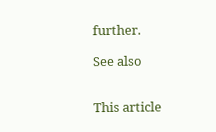further.

See also


This article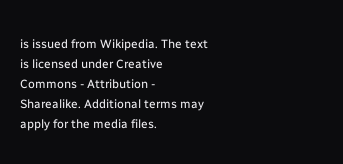is issued from Wikipedia. The text is licensed under Creative Commons - Attribution - Sharealike. Additional terms may apply for the media files.